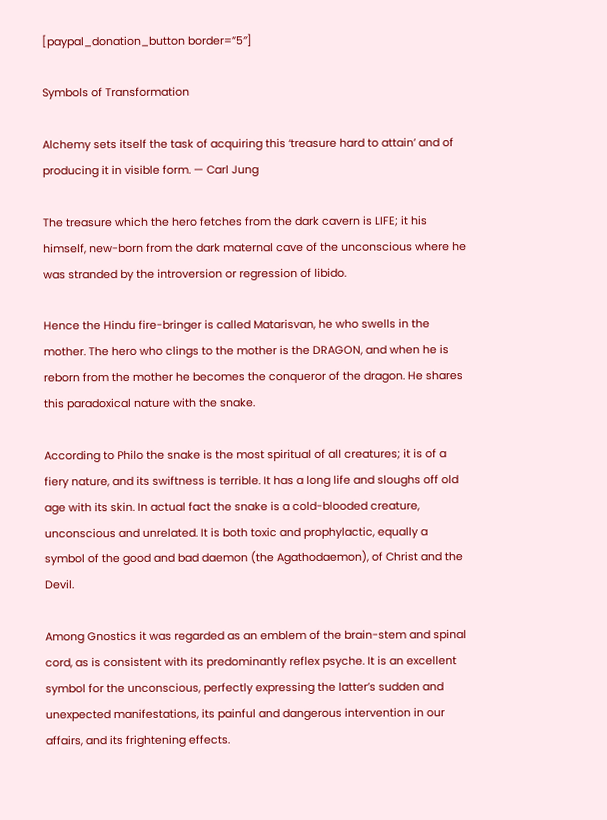[paypal_donation_button border=”5″]

Symbols of Transformation

Alchemy sets itself the task of acquiring this ‘treasure hard to attain’ and of producing it in visible form. — Carl Jung

The treasure which the hero fetches from the dark cavern is LIFE; it his himself, new-born from the dark maternal cave of the unconscious where he was stranded by the introversion or regression of libido.

Hence the Hindu fire-bringer is called Matarisvan, he who swells in the mother. The hero who clings to the mother is the DRAGON, and when he is reborn from the mother he becomes the conqueror of the dragon. He shares this paradoxical nature with the snake.

According to Philo the snake is the most spiritual of all creatures; it is of a fiery nature, and its swiftness is terrible. It has a long life and sloughs off old age with its skin. In actual fact the snake is a cold-blooded creature, unconscious and unrelated. It is both toxic and prophylactic, equally a symbol of the good and bad daemon (the Agathodaemon), of Christ and the Devil.

Among Gnostics it was regarded as an emblem of the brain-stem and spinal cord, as is consistent with its predominantly reflex psyche. It is an excellent symbol for the unconscious, perfectly expressing the latter’s sudden and unexpected manifestations, its painful and dangerous intervention in our affairs, and its frightening effects.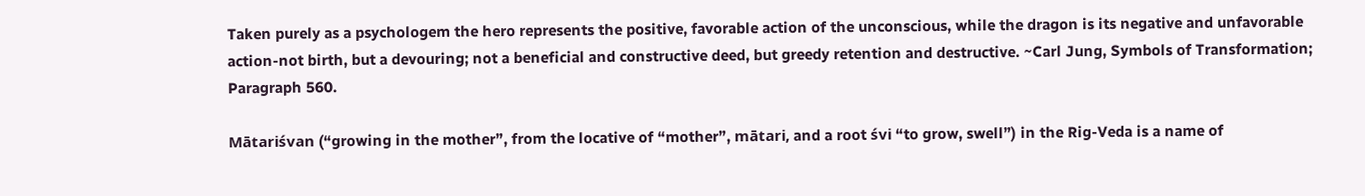Taken purely as a psychologem the hero represents the positive, favorable action of the unconscious, while the dragon is its negative and unfavorable action-not birth, but a devouring; not a beneficial and constructive deed, but greedy retention and destructive. ~Carl Jung, Symbols of Transformation; Paragraph 560.

Mātariśvan (“growing in the mother”, from the locative of “mother”, mātari, and a root śvi “to grow, swell”) in the Rig-Veda is a name of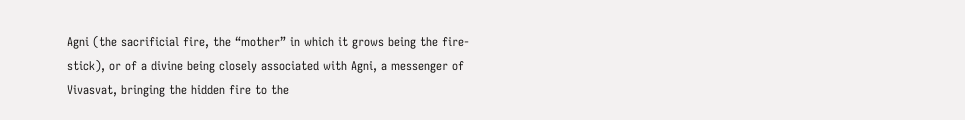Agni (the sacrificial fire, the “mother” in which it grows being the fire-stick), or of a divine being closely associated with Agni, a messenger of Vivasvat, bringing the hidden fire to the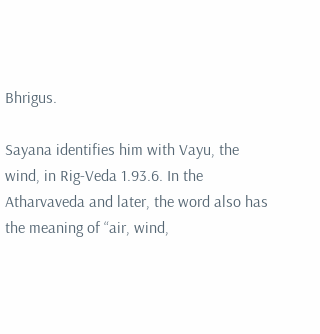Bhrigus.

Sayana identifies him with Vayu, the wind, in Rig-Veda 1.93.6. In the Atharvaveda and later, the word also has the meaning of “air, wind,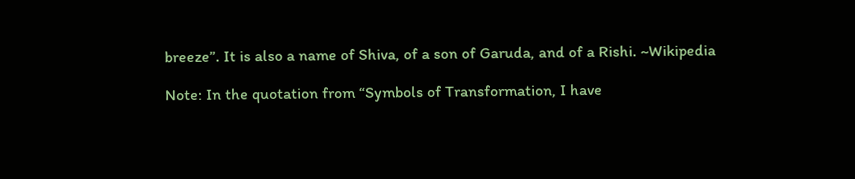breeze”. It is also a name of Shiva, of a son of Garuda, and of a Rishi. ~Wikipedia

Note: In the quotation from “Symbols of Transformation, I have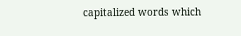capitalized words which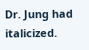Dr. Jung had italicized.